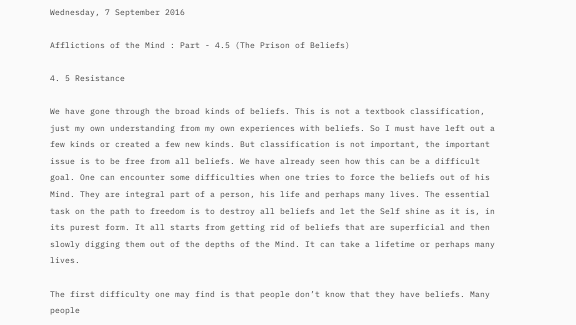Wednesday, 7 September 2016

Afflictions of the Mind : Part - 4.5 (The Prison of Beliefs)

4. 5 Resistance

We have gone through the broad kinds of beliefs. This is not a textbook classification, just my own understanding from my own experiences with beliefs. So I must have left out a few kinds or created a few new kinds. But classification is not important, the important issue is to be free from all beliefs. We have already seen how this can be a difficult goal. One can encounter some difficulties when one tries to force the beliefs out of his Mind. They are integral part of a person, his life and perhaps many lives. The essential task on the path to freedom is to destroy all beliefs and let the Self shine as it is, in its purest form. It all starts from getting rid of beliefs that are superficial and then slowly digging them out of the depths of the Mind. It can take a lifetime or perhaps many lives.

The first difficulty one may find is that people don’t know that they have beliefs. Many people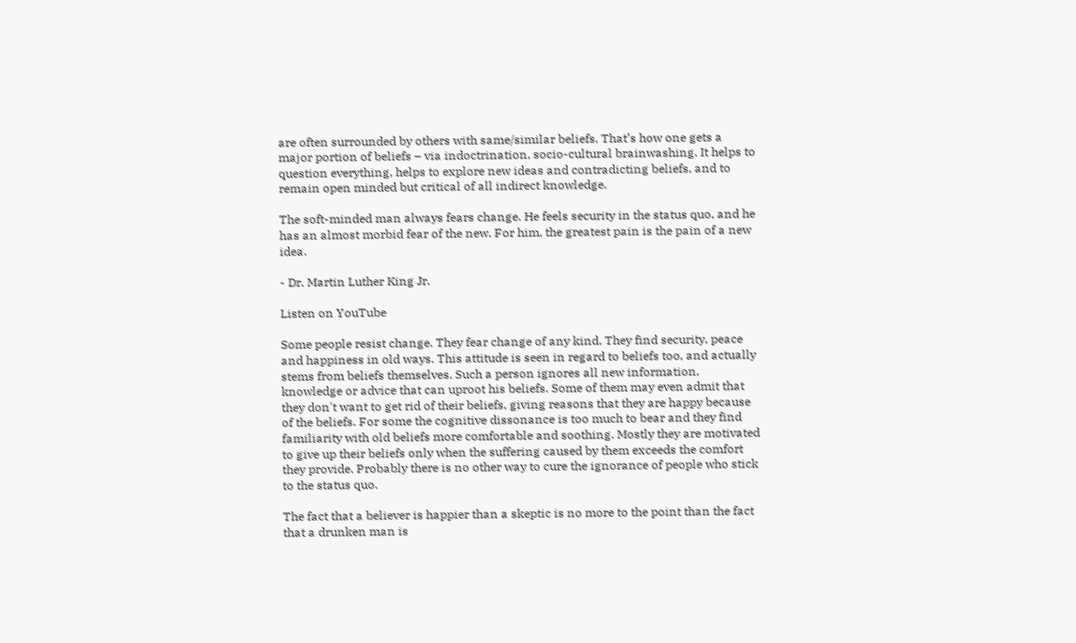are often surrounded by others with same/similar beliefs. That’s how one gets a major portion of beliefs – via indoctrination, socio-cultural brainwashing. It helps to question everything, helps to explore new ideas and contradicting beliefs, and to remain open minded but critical of all indirect knowledge.

The soft-minded man always fears change. He feels security in the status quo, and he has an almost morbid fear of the new. For him, the greatest pain is the pain of a new idea.

- Dr. Martin Luther King Jr.

Listen on YouTube

Some people resist change. They fear change of any kind. They find security, peace and happiness in old ways. This attitude is seen in regard to beliefs too, and actually stems from beliefs themselves. Such a person ignores all new information, knowledge or advice that can uproot his beliefs. Some of them may even admit that they don't want to get rid of their beliefs, giving reasons that they are happy because of the beliefs. For some the cognitive dissonance is too much to bear and they find familiarity with old beliefs more comfortable and soothing. Mostly they are motivated to give up their beliefs only when the suffering caused by them exceeds the comfort they provide. Probably there is no other way to cure the ignorance of people who stick to the status quo.

The fact that a believer is happier than a skeptic is no more to the point than the fact that a drunken man is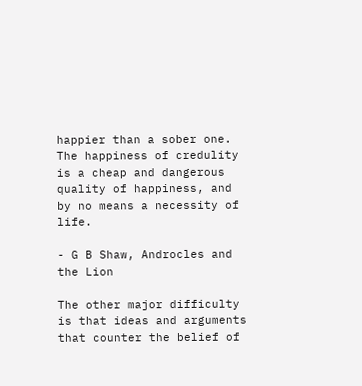happier than a sober one. The happiness of credulity is a cheap and dangerous quality of happiness, and by no means a necessity of life.

- G B Shaw, Androcles and the Lion

The other major difficulty is that ideas and arguments that counter the belief of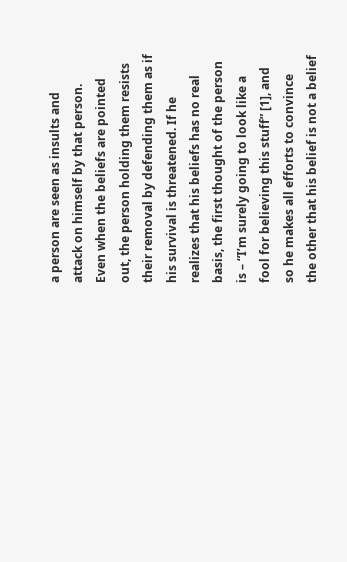a person are seen as insults and attack on himself by that person. Even when the beliefs are pointed out, the person holding them resists their removal by defending them as if his survival is threatened. If he realizes that his beliefs has no real basis, the first thought of the person is – “I’m surely going to look like a fool for believing this stuff” [1], and so he makes all efforts to convince the other that his belief is not a belief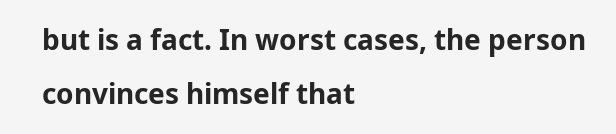but is a fact. In worst cases, the person convinces himself that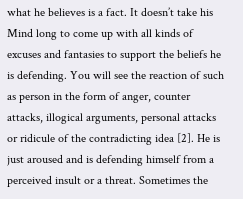what he believes is a fact. It doesn’t take his Mind long to come up with all kinds of excuses and fantasies to support the beliefs he is defending. You will see the reaction of such as person in the form of anger, counter attacks, illogical arguments, personal attacks or ridicule of the contradicting idea [2]. He is just aroused and is defending himself from a perceived insult or a threat. Sometimes the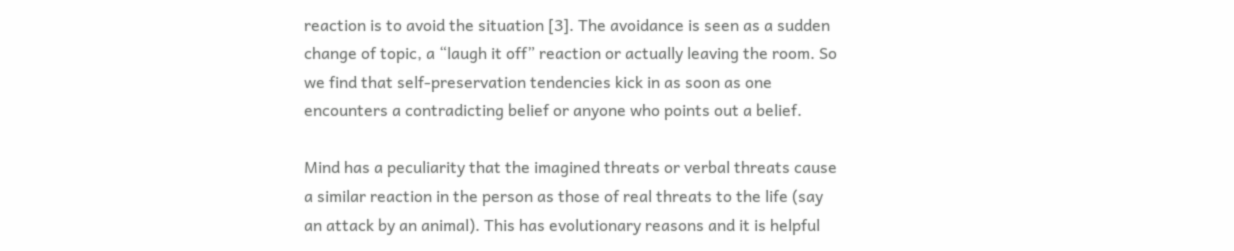reaction is to avoid the situation [3]. The avoidance is seen as a sudden change of topic, a “laugh it off” reaction or actually leaving the room. So we find that self-preservation tendencies kick in as soon as one encounters a contradicting belief or anyone who points out a belief.

Mind has a peculiarity that the imagined threats or verbal threats cause a similar reaction in the person as those of real threats to the life (say an attack by an animal). This has evolutionary reasons and it is helpful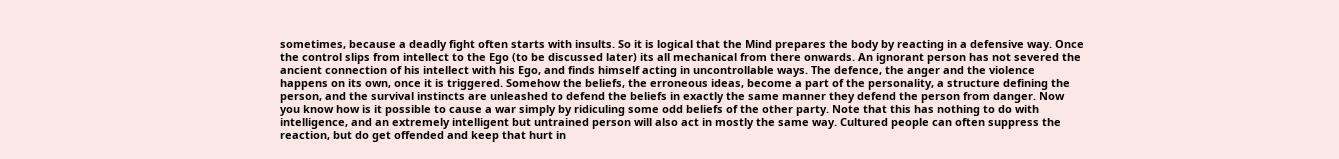sometimes, because a deadly fight often starts with insults. So it is logical that the Mind prepares the body by reacting in a defensive way. Once the control slips from intellect to the Ego (to be discussed later) its all mechanical from there onwards. An ignorant person has not severed the ancient connection of his intellect with his Ego, and finds himself acting in uncontrollable ways. The defence, the anger and the violence happens on its own, once it is triggered. Somehow the beliefs, the erroneous ideas, become a part of the personality, a structure defining the person, and the survival instincts are unleashed to defend the beliefs in exactly the same manner they defend the person from danger. Now you know how is it possible to cause a war simply by ridiculing some odd beliefs of the other party. Note that this has nothing to do with intelligence, and an extremely intelligent but untrained person will also act in mostly the same way. Cultured people can often suppress the reaction, but do get offended and keep that hurt in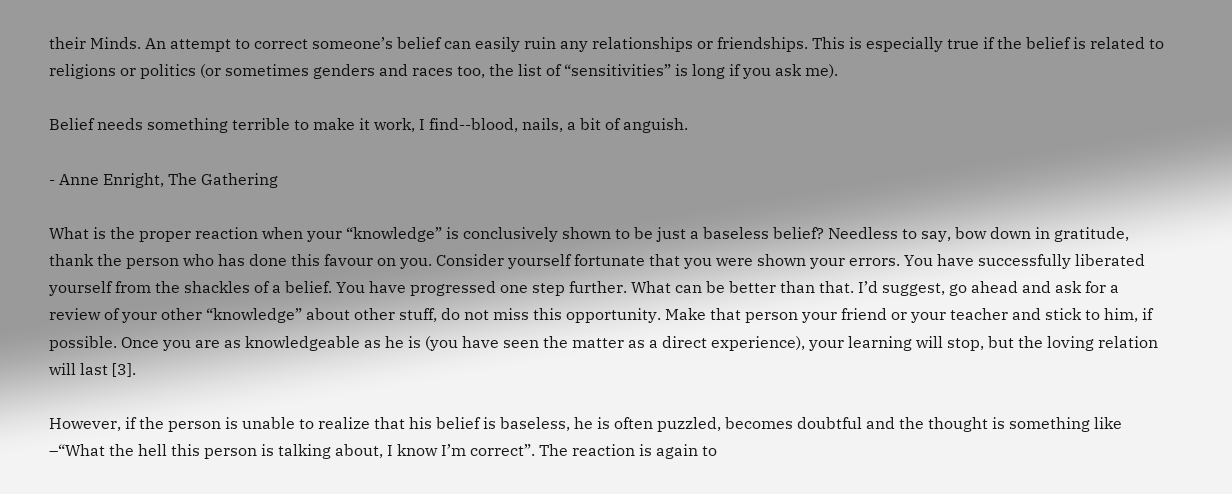their Minds. An attempt to correct someone’s belief can easily ruin any relationships or friendships. This is especially true if the belief is related to religions or politics (or sometimes genders and races too, the list of “sensitivities” is long if you ask me).

Belief needs something terrible to make it work, I find--blood, nails, a bit of anguish.

- Anne Enright, The Gathering

What is the proper reaction when your “knowledge” is conclusively shown to be just a baseless belief? Needless to say, bow down in gratitude, thank the person who has done this favour on you. Consider yourself fortunate that you were shown your errors. You have successfully liberated yourself from the shackles of a belief. You have progressed one step further. What can be better than that. I’d suggest, go ahead and ask for a review of your other “knowledge” about other stuff, do not miss this opportunity. Make that person your friend or your teacher and stick to him, if possible. Once you are as knowledgeable as he is (you have seen the matter as a direct experience), your learning will stop, but the loving relation will last [3].

However, if the person is unable to realize that his belief is baseless, he is often puzzled, becomes doubtful and the thought is something like –“What the hell this person is talking about, I know I’m correct”. The reaction is again to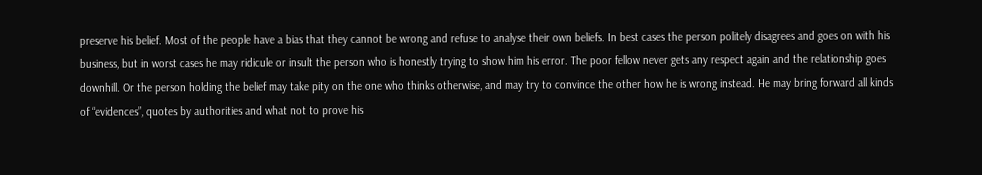preserve his belief. Most of the people have a bias that they cannot be wrong and refuse to analyse their own beliefs. In best cases the person politely disagrees and goes on with his business, but in worst cases he may ridicule or insult the person who is honestly trying to show him his error. The poor fellow never gets any respect again and the relationship goes downhill. Or the person holding the belief may take pity on the one who thinks otherwise, and may try to convince the other how he is wrong instead. He may bring forward all kinds of “evidences”, quotes by authorities and what not to prove his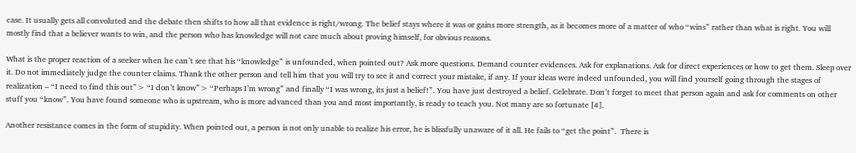case. It usually gets all convoluted and the debate then shifts to how all that evidence is right/wrong. The belief stays where it was or gains more strength, as it becomes more of a matter of who “wins” rather than what is right. You will mostly find that a believer wants to win, and the person who has knowledge will not care much about proving himself, for obvious reasons.

What is the proper reaction of a seeker when he can’t see that his “knowledge” is unfounded, when pointed out? Ask more questions. Demand counter evidences. Ask for explanations. Ask for direct experiences or how to get them. Sleep over it. Do not immediately judge the counter claims. Thank the other person and tell him that you will try to see it and correct your mistake, if any. If your ideas were indeed unfounded, you will find yourself going through the stages of realization – “I need to find this out”> “I don’t know”> “Perhaps I’m wrong” and finally “I was wrong, its just a belief!”. You have just destroyed a belief. Celebrate. Don’t forget to meet that person again and ask for comments on other stuff you “know”. You have found someone who is upstream, who is more advanced than you and most importantly, is ready to teach you. Not many are so fortunate [4].

Another resistance comes in the form of stupidity. When pointed out, a person is not only unable to realize his error, he is blissfully unaware of it all. He fails to “get the point”.  There is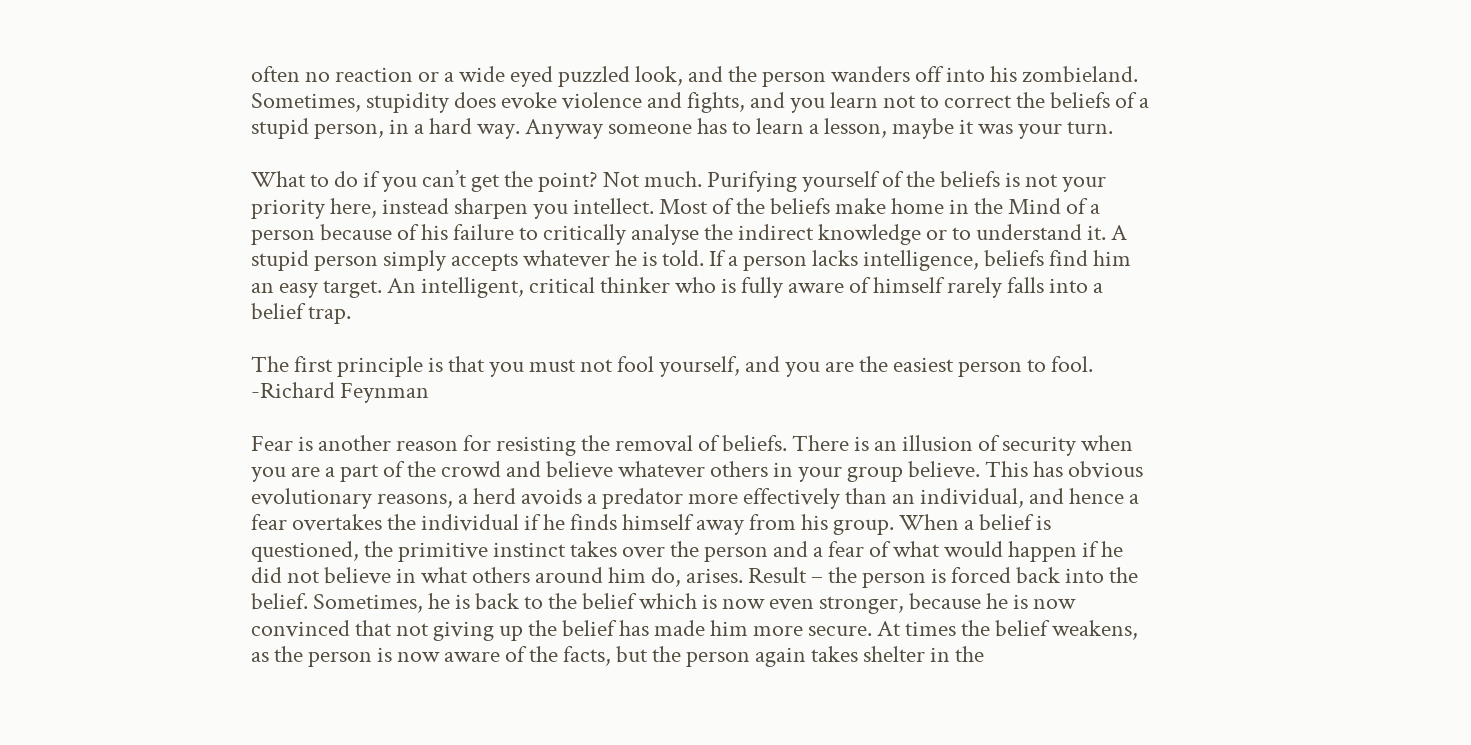often no reaction or a wide eyed puzzled look, and the person wanders off into his zombieland. Sometimes, stupidity does evoke violence and fights, and you learn not to correct the beliefs of a stupid person, in a hard way. Anyway someone has to learn a lesson, maybe it was your turn.

What to do if you can’t get the point? Not much. Purifying yourself of the beliefs is not your priority here, instead sharpen you intellect. Most of the beliefs make home in the Mind of a person because of his failure to critically analyse the indirect knowledge or to understand it. A stupid person simply accepts whatever he is told. If a person lacks intelligence, beliefs find him an easy target. An intelligent, critical thinker who is fully aware of himself rarely falls into a belief trap.

The first principle is that you must not fool yourself, and you are the easiest person to fool.
-Richard Feynman

Fear is another reason for resisting the removal of beliefs. There is an illusion of security when you are a part of the crowd and believe whatever others in your group believe. This has obvious evolutionary reasons, a herd avoids a predator more effectively than an individual, and hence a fear overtakes the individual if he finds himself away from his group. When a belief is questioned, the primitive instinct takes over the person and a fear of what would happen if he did not believe in what others around him do, arises. Result – the person is forced back into the belief. Sometimes, he is back to the belief which is now even stronger, because he is now convinced that not giving up the belief has made him more secure. At times the belief weakens, as the person is now aware of the facts, but the person again takes shelter in the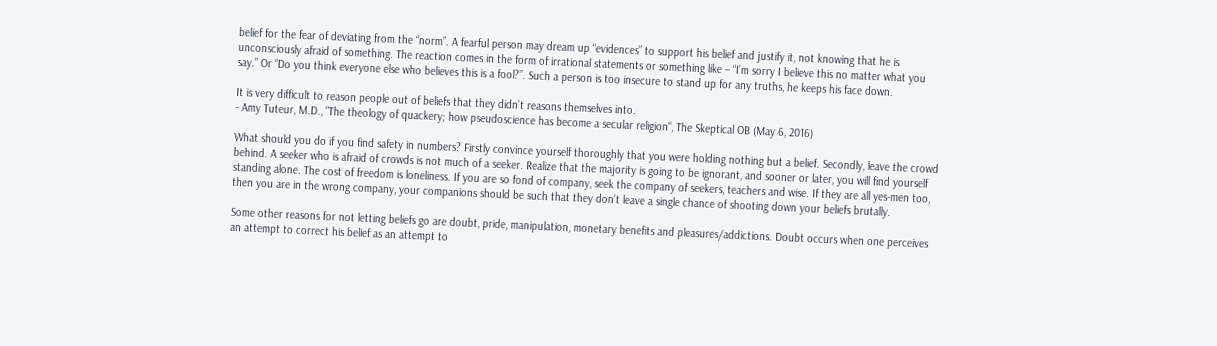belief for the fear of deviating from the “norm”. A fearful person may dream up “evidences” to support his belief and justify it, not knowing that he is unconsciously afraid of something. The reaction comes in the form of irrational statements or something like – “I’m sorry I believe this no matter what you say.” Or “Do you think everyone else who believes this is a fool?”. Such a person is too insecure to stand up for any truths, he keeps his face down.

It is very difficult to reason people out of beliefs that they didn’t reasons themselves into.
- Amy Tuteur, M.D., "The theology of quackery; how pseudoscience has become a secular religion", The Skeptical OB (May 6, 2016)

What should you do if you find safety in numbers? Firstly convince yourself thoroughly that you were holding nothing but a belief. Secondly, leave the crowd behind. A seeker who is afraid of crowds is not much of a seeker. Realize that the majority is going to be ignorant, and sooner or later, you will find yourself standing alone. The cost of freedom is loneliness. If you are so fond of company, seek the company of seekers, teachers and wise. If they are all yes-men too, then you are in the wrong company, your companions should be such that they don’t leave a single chance of shooting down your beliefs brutally.

Some other reasons for not letting beliefs go are doubt, pride, manipulation, monetary benefits and pleasures/addictions. Doubt occurs when one perceives an attempt to correct his belief as an attempt to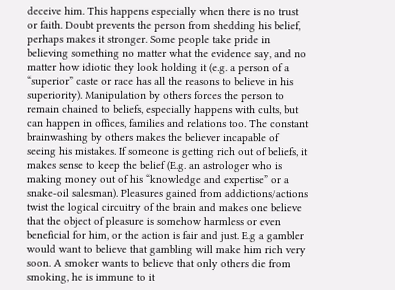deceive him. This happens especially when there is no trust or faith. Doubt prevents the person from shedding his belief, perhaps makes it stronger. Some people take pride in believing something no matter what the evidence say, and no matter how idiotic they look holding it (e.g. a person of a “superior” caste or race has all the reasons to believe in his superiority). Manipulation by others forces the person to remain chained to beliefs, especially happens with cults, but can happen in offices, families and relations too. The constant brainwashing by others makes the believer incapable of seeing his mistakes. If someone is getting rich out of beliefs, it makes sense to keep the belief (E.g. an astrologer who is making money out of his “knowledge and expertise” or a snake-oil salesman). Pleasures gained from addictions/actions twist the logical circuitry of the brain and makes one believe that the object of pleasure is somehow harmless or even beneficial for him, or the action is fair and just. E.g a gambler would want to believe that gambling will make him rich very soon. A smoker wants to believe that only others die from smoking, he is immune to it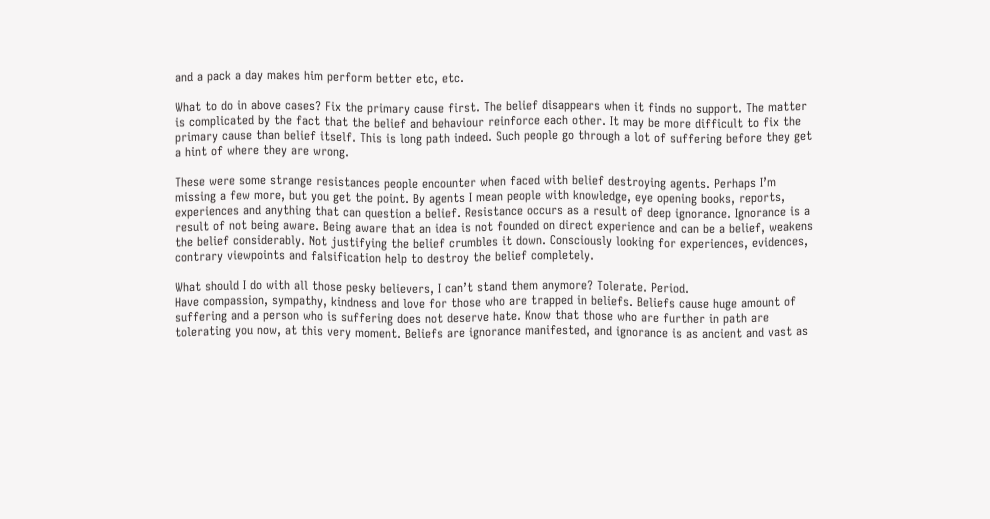and a pack a day makes him perform better etc, etc.

What to do in above cases? Fix the primary cause first. The belief disappears when it finds no support. The matter is complicated by the fact that the belief and behaviour reinforce each other. It may be more difficult to fix the primary cause than belief itself. This is long path indeed. Such people go through a lot of suffering before they get a hint of where they are wrong.

These were some strange resistances people encounter when faced with belief destroying agents. Perhaps I’m missing a few more, but you get the point. By agents I mean people with knowledge, eye opening books, reports, experiences and anything that can question a belief. Resistance occurs as a result of deep ignorance. Ignorance is a result of not being aware. Being aware that an idea is not founded on direct experience and can be a belief, weakens the belief considerably. Not justifying the belief crumbles it down. Consciously looking for experiences, evidences, contrary viewpoints and falsification help to destroy the belief completely.

What should I do with all those pesky believers, I can’t stand them anymore? Tolerate. Period.
Have compassion, sympathy, kindness and love for those who are trapped in beliefs. Beliefs cause huge amount of suffering and a person who is suffering does not deserve hate. Know that those who are further in path are tolerating you now, at this very moment. Beliefs are ignorance manifested, and ignorance is as ancient and vast as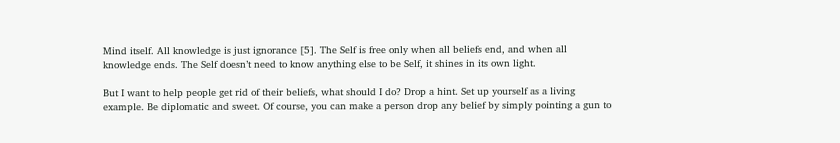Mind itself. All knowledge is just ignorance [5]. The Self is free only when all beliefs end, and when all knowledge ends. The Self doesn’t need to know anything else to be Self, it shines in its own light.

But I want to help people get rid of their beliefs, what should I do? Drop a hint. Set up yourself as a living example. Be diplomatic and sweet. Of course, you can make a person drop any belief by simply pointing a gun to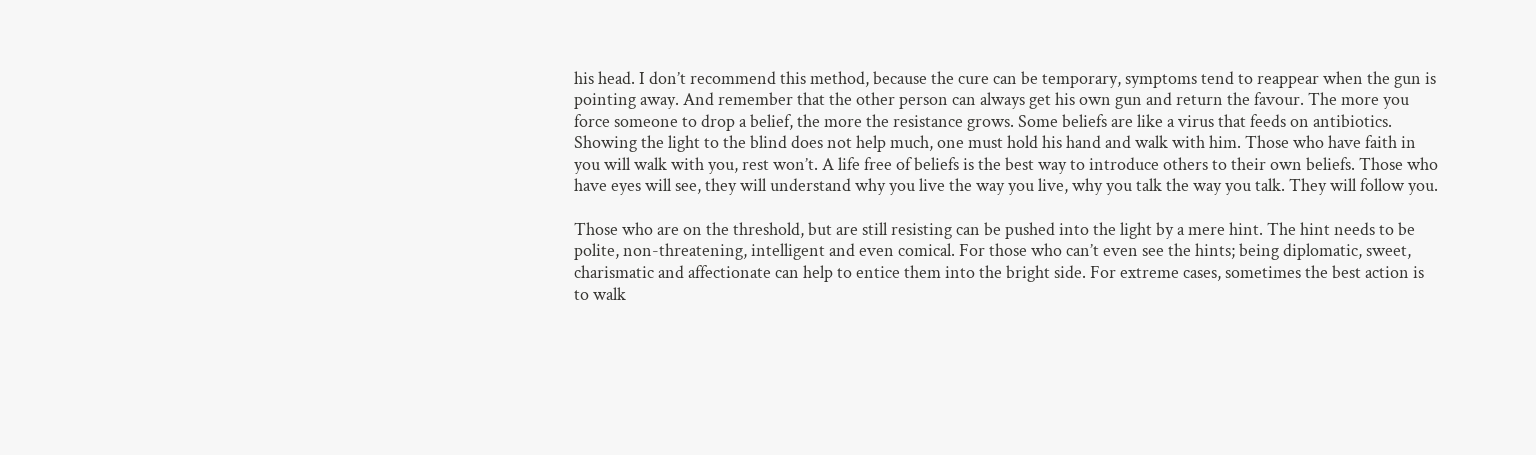his head. I don’t recommend this method, because the cure can be temporary, symptoms tend to reappear when the gun is pointing away. And remember that the other person can always get his own gun and return the favour. The more you force someone to drop a belief, the more the resistance grows. Some beliefs are like a virus that feeds on antibiotics. Showing the light to the blind does not help much, one must hold his hand and walk with him. Those who have faith in you will walk with you, rest won’t. A life free of beliefs is the best way to introduce others to their own beliefs. Those who have eyes will see, they will understand why you live the way you live, why you talk the way you talk. They will follow you.

Those who are on the threshold, but are still resisting can be pushed into the light by a mere hint. The hint needs to be polite, non-threatening, intelligent and even comical. For those who can’t even see the hints; being diplomatic, sweet, charismatic and affectionate can help to entice them into the bright side. For extreme cases, sometimes the best action is to walk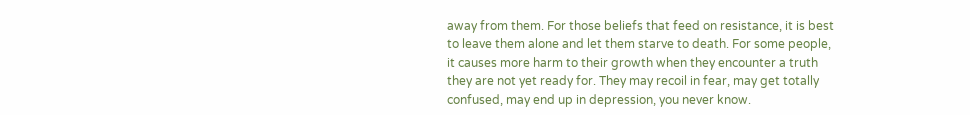away from them. For those beliefs that feed on resistance, it is best to leave them alone and let them starve to death. For some people, it causes more harm to their growth when they encounter a truth they are not yet ready for. They may recoil in fear, may get totally confused, may end up in depression, you never know.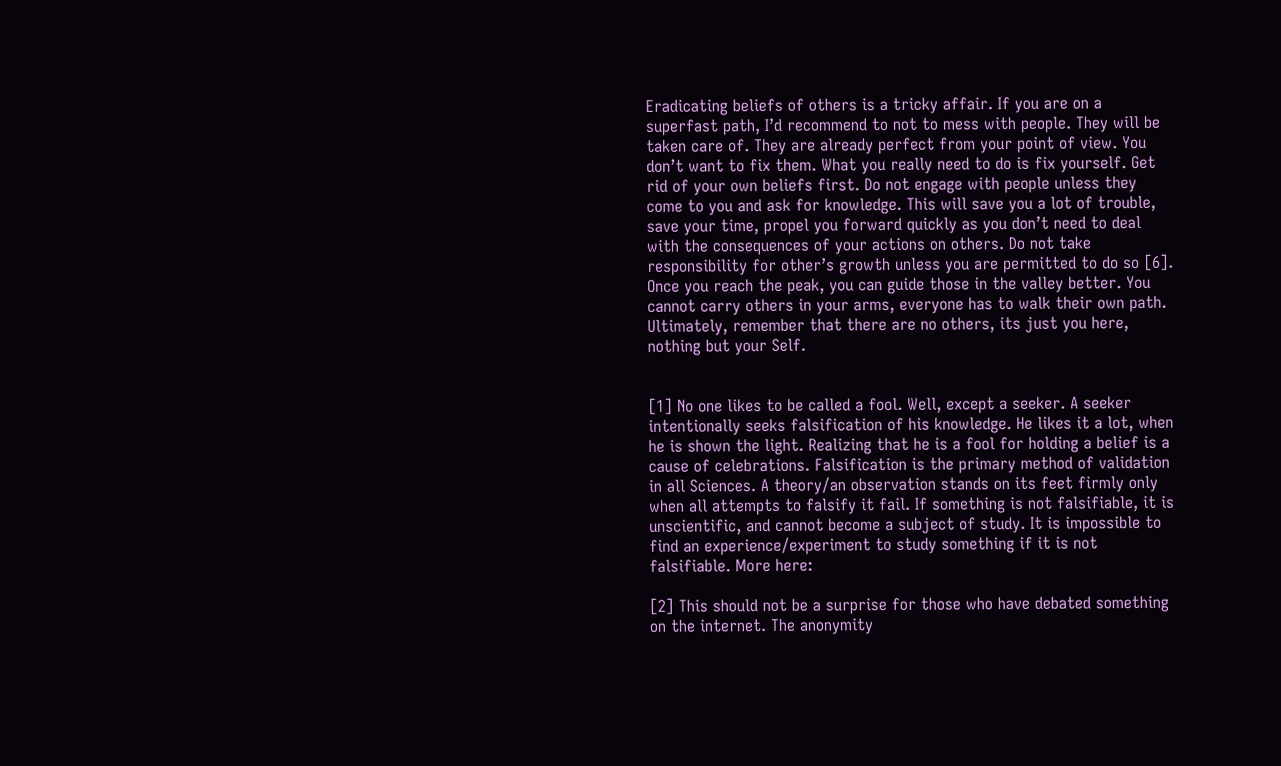Eradicating beliefs of others is a tricky affair. If you are on a superfast path, I’d recommend to not to mess with people. They will be taken care of. They are already perfect from your point of view. You don’t want to fix them. What you really need to do is fix yourself. Get rid of your own beliefs first. Do not engage with people unless they come to you and ask for knowledge. This will save you a lot of trouble, save your time, propel you forward quickly as you don’t need to deal with the consequences of your actions on others. Do not take responsibility for other’s growth unless you are permitted to do so [6]. Once you reach the peak, you can guide those in the valley better. You cannot carry others in your arms, everyone has to walk their own path. Ultimately, remember that there are no others, its just you here, nothing but your Self.


[1] No one likes to be called a fool. Well, except a seeker. A seeker intentionally seeks falsification of his knowledge. He likes it a lot, when he is shown the light. Realizing that he is a fool for holding a belief is a cause of celebrations. Falsification is the primary method of validation in all Sciences. A theory/an observation stands on its feet firmly only when all attempts to falsify it fail. If something is not falsifiable, it is unscientific, and cannot become a subject of study. It is impossible to find an experience/experiment to study something if it is not falsifiable. More here:

[2] This should not be a surprise for those who have debated something on the internet. The anonymity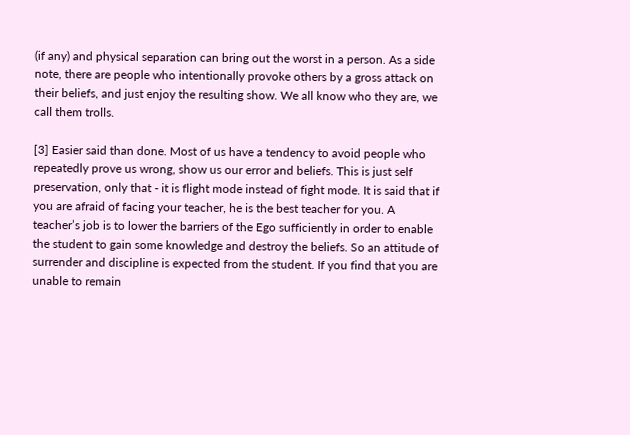(if any) and physical separation can bring out the worst in a person. As a side note, there are people who intentionally provoke others by a gross attack on their beliefs, and just enjoy the resulting show. We all know who they are, we call them trolls.

[3] Easier said than done. Most of us have a tendency to avoid people who repeatedly prove us wrong, show us our error and beliefs. This is just self preservation, only that - it is flight mode instead of fight mode. It is said that if you are afraid of facing your teacher, he is the best teacher for you. A teacher’s job is to lower the barriers of the Ego sufficiently in order to enable the student to gain some knowledge and destroy the beliefs. So an attitude of surrender and discipline is expected from the student. If you find that you are unable to remain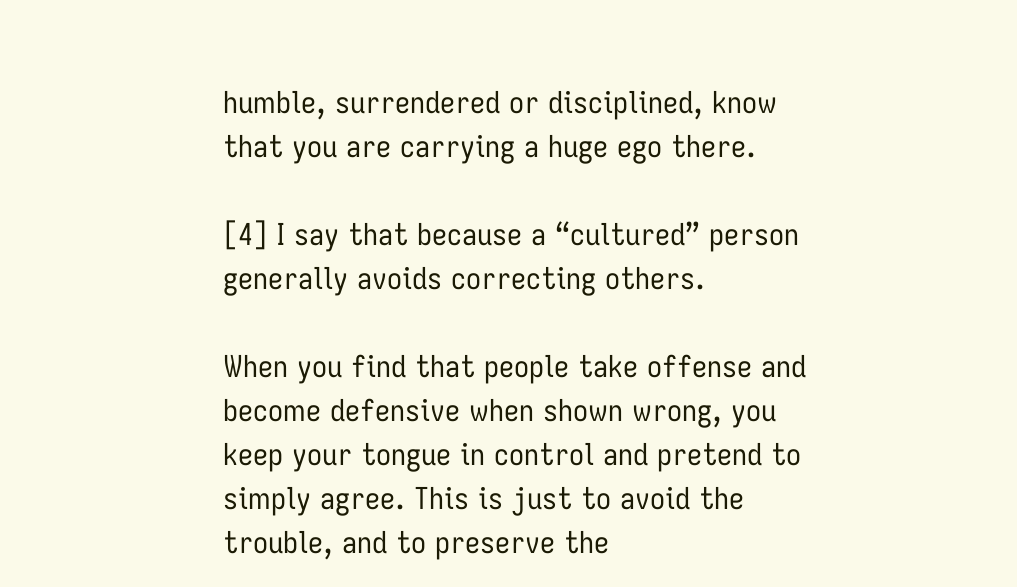humble, surrendered or disciplined, know that you are carrying a huge ego there.

[4] I say that because a “cultured” person generally avoids correcting others.

When you find that people take offense and become defensive when shown wrong, you keep your tongue in control and pretend to simply agree. This is just to avoid the trouble, and to preserve the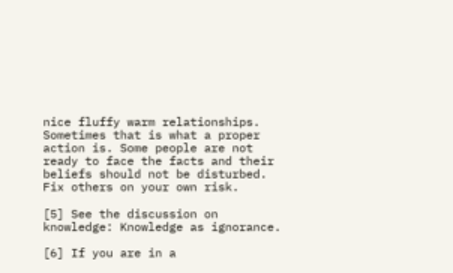nice fluffy warm relationships. Sometimes that is what a proper action is. Some people are not ready to face the facts and their beliefs should not be disturbed. Fix others on your own risk.

[5] See the discussion on knowledge: Knowledge as ignorance.

[6] If you are in a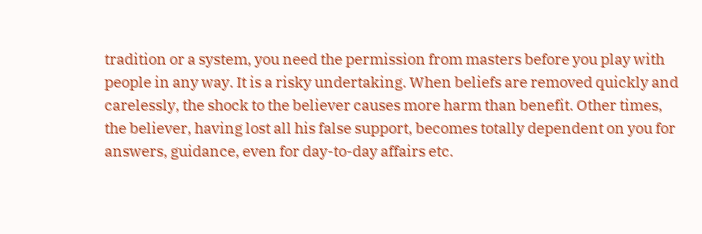tradition or a system, you need the permission from masters before you play with people in any way. It is a risky undertaking. When beliefs are removed quickly and carelessly, the shock to the believer causes more harm than benefit. Other times, the believer, having lost all his false support, becomes totally dependent on you for answers, guidance, even for day-to-day affairs etc.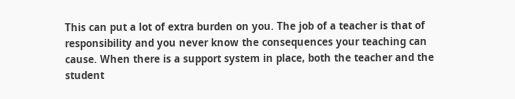This can put a lot of extra burden on you. The job of a teacher is that of responsibility and you never know the consequences your teaching can cause. When there is a support system in place, both the teacher and the student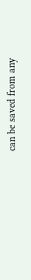can be saved from any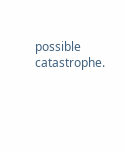possible catastrophe.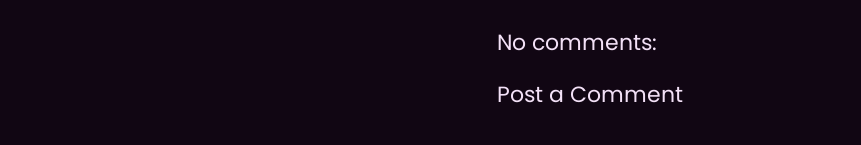No comments:

Post a Comment